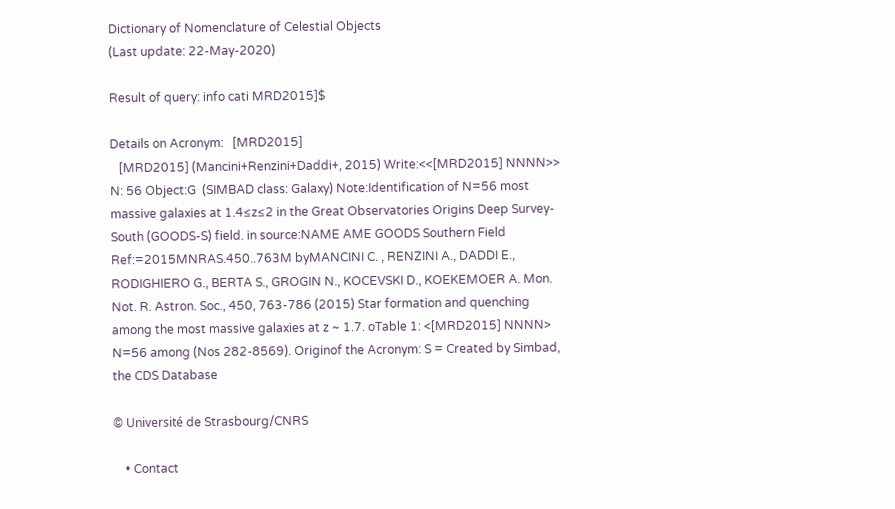Dictionary of Nomenclature of Celestial Objects
(Last update: 22-May-2020)

Result of query: info cati MRD2015]$

Details on Acronym:   [MRD2015]
   [MRD2015] (Mancini+Renzini+Daddi+, 2015) Write:<<[MRD2015] NNNN>> N: 56 Object:G  (SIMBAD class: Galaxy) Note:Identification of N=56 most massive galaxies at 1.4≤z≤2 in the Great Observatories Origins Deep Survey-South (GOODS-S) field. in source:NAME AME GOODS Southern Field Ref:=2015MNRAS.450..763M byMANCINI C. , RENZINI A., DADDI E., RODIGHIERO G., BERTA S., GROGIN N., KOCEVSKI D., KOEKEMOER A. Mon. Not. R. Astron. Soc., 450, 763-786 (2015) Star formation and quenching among the most massive galaxies at z ~ 1.7. oTable 1: <[MRD2015] NNNN> N=56 among (Nos 282-8569). Originof the Acronym: S = Created by Simbad, the CDS Database

© Université de Strasbourg/CNRS

    • Contact